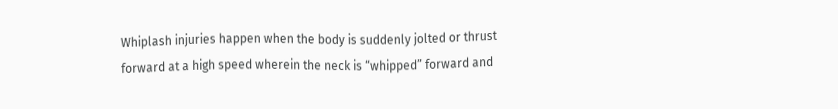Whiplash injuries happen when the body is suddenly jolted or thrust forward at a high speed wherein the neck is “whipped” forward and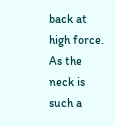back at high force. As the neck is such a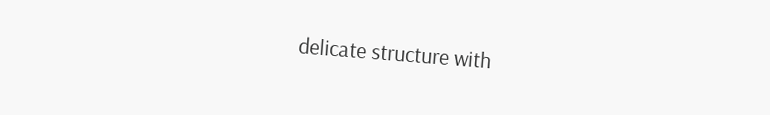delicate structure with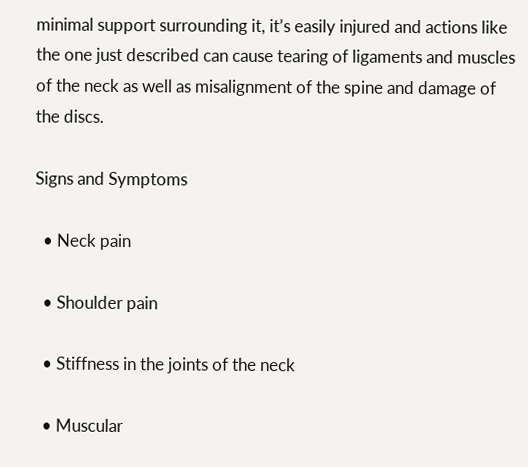minimal support surrounding it, it’s easily injured and actions like the one just described can cause tearing of ligaments and muscles of the neck as well as misalignment of the spine and damage of the discs.

Signs and Symptoms

  • Neck pain

  • Shoulder pain

  • Stiffness in the joints of the neck

  • Muscular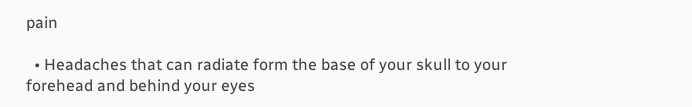pain

  • Headaches that can radiate form the base of your skull to your forehead and behind your eyes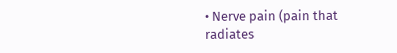• Nerve pain (pain that radiates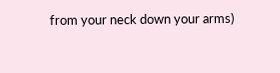from your neck down your arms)